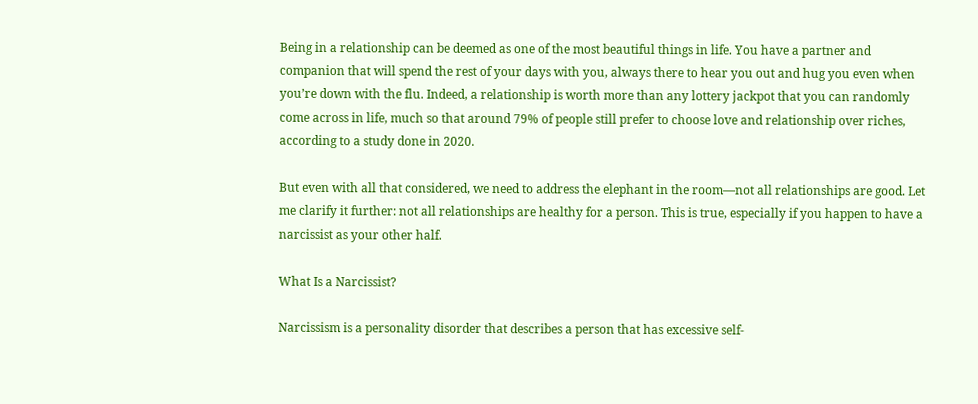Being in a relationship can be deemed as one of the most beautiful things in life. You have a partner and companion that will spend the rest of your days with you, always there to hear you out and hug you even when you’re down with the flu. Indeed, a relationship is worth more than any lottery jackpot that you can randomly come across in life, much so that around 79% of people still prefer to choose love and relationship over riches, according to a study done in 2020.

But even with all that considered, we need to address the elephant in the room—not all relationships are good. Let me clarify it further: not all relationships are healthy for a person. This is true, especially if you happen to have a narcissist as your other half.

What Is a Narcissist?

Narcissism is a personality disorder that describes a person that has excessive self-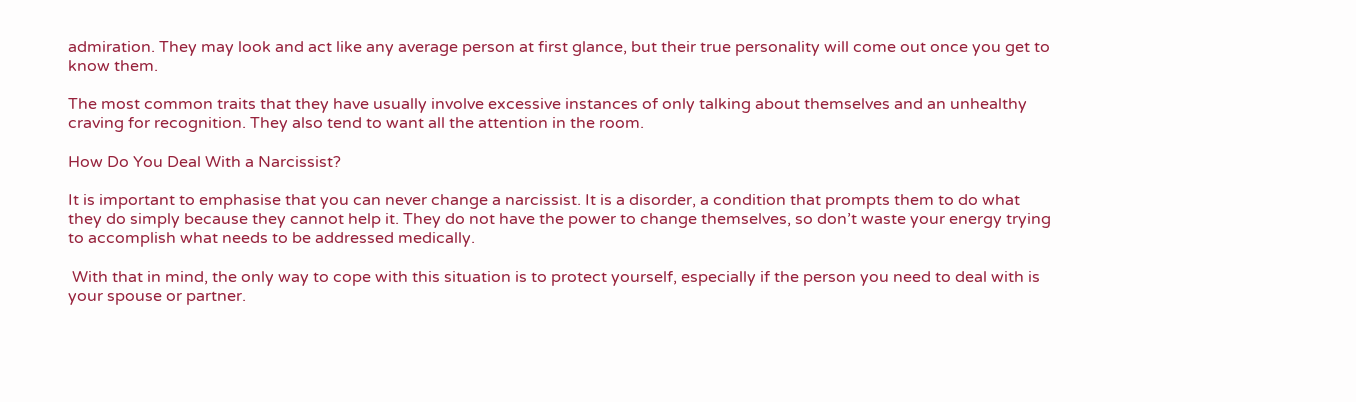admiration. They may look and act like any average person at first glance, but their true personality will come out once you get to know them.

The most common traits that they have usually involve excessive instances of only talking about themselves and an unhealthy craving for recognition. They also tend to want all the attention in the room.

How Do You Deal With a Narcissist?

It is important to emphasise that you can never change a narcissist. It is a disorder, a condition that prompts them to do what they do simply because they cannot help it. They do not have the power to change themselves, so don’t waste your energy trying to accomplish what needs to be addressed medically.

 With that in mind, the only way to cope with this situation is to protect yourself, especially if the person you need to deal with is your spouse or partner.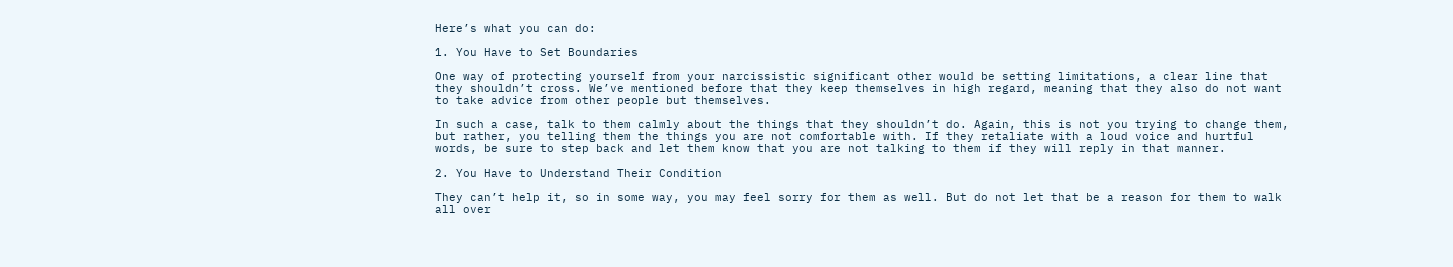Here’s what you can do:

1. You Have to Set Boundaries

One way of protecting yourself from your narcissistic significant other would be setting limitations, a clear line that they shouldn’t cross. We’ve mentioned before that they keep themselves in high regard, meaning that they also do not want to take advice from other people but themselves.

In such a case, talk to them calmly about the things that they shouldn’t do. Again, this is not you trying to change them, but rather, you telling them the things you are not comfortable with. If they retaliate with a loud voice and hurtful words, be sure to step back and let them know that you are not talking to them if they will reply in that manner.

2. You Have to Understand Their Condition

They can’t help it, so in some way, you may feel sorry for them as well. But do not let that be a reason for them to walk all over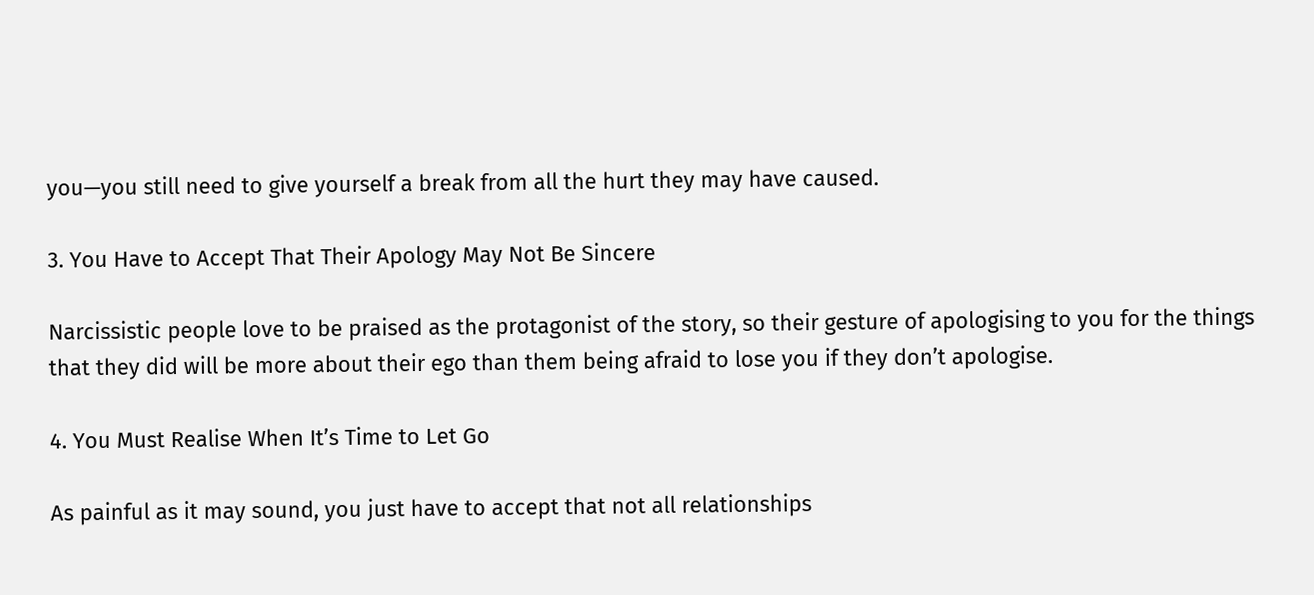you—you still need to give yourself a break from all the hurt they may have caused.

3. You Have to Accept That Their Apology May Not Be Sincere

Narcissistic people love to be praised as the protagonist of the story, so their gesture of apologising to you for the things that they did will be more about their ego than them being afraid to lose you if they don’t apologise.

4. You Must Realise When It’s Time to Let Go

As painful as it may sound, you just have to accept that not all relationships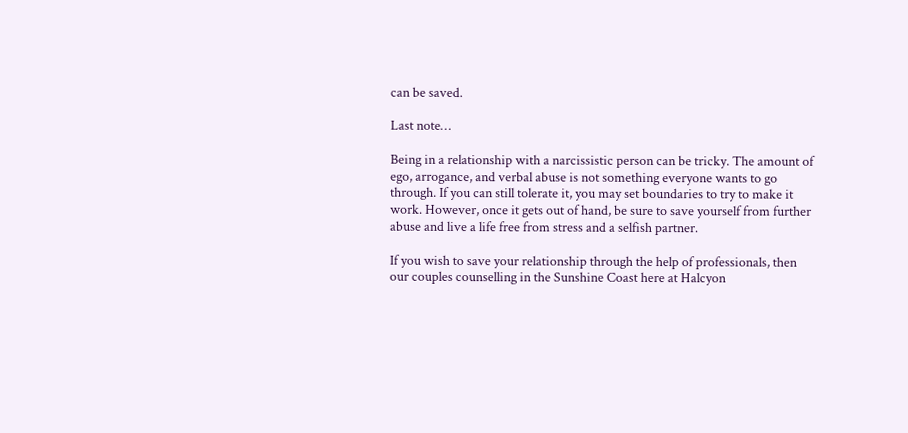can be saved.

Last note…

Being in a relationship with a narcissistic person can be tricky. The amount of ego, arrogance, and verbal abuse is not something everyone wants to go through. If you can still tolerate it, you may set boundaries to try to make it work. However, once it gets out of hand, be sure to save yourself from further abuse and live a life free from stress and a selfish partner.

If you wish to save your relationship through the help of professionals, then our couples counselling in the Sunshine Coast here at Halcyon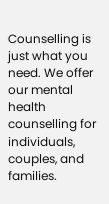Counselling is just what you need. We offer our mental health counselling for individuals, couples, and families.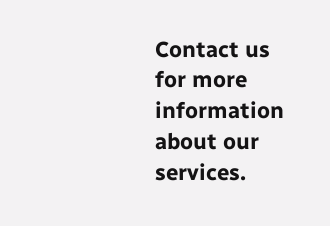Contact us for more information about our services.